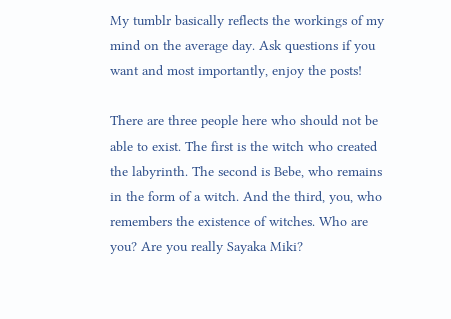My tumblr basically reflects the workings of my mind on the average day. Ask questions if you want and most importantly, enjoy the posts!

There are three people here who should not be able to exist. The first is the witch who created the labyrinth. The second is Bebe, who remains in the form of a witch. And the third, you, who remembers the existence of witches. Who are you? Are you really Sayaka Miki?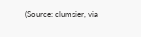(Source: clumsier, via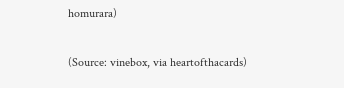homurara)

(Source: vinebox, via heartofthacards)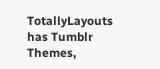TotallyLayouts has Tumblr Themes,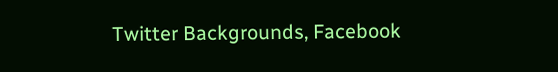Twitter Backgrounds, Facebook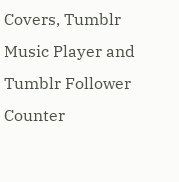Covers, Tumblr Music Player and Tumblr Follower Counter